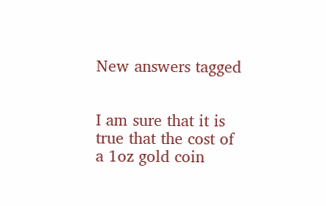New answers tagged


I am sure that it is true that the cost of a 1oz gold coin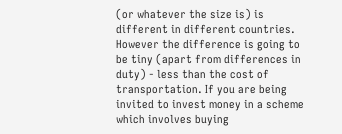(or whatever the size is) is different in different countries. However the difference is going to be tiny (apart from differences in duty) - less than the cost of transportation. If you are being invited to invest money in a scheme which involves buying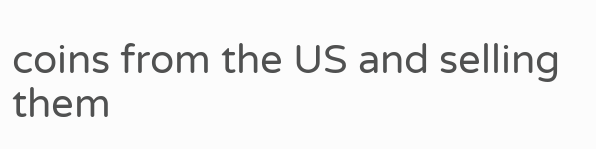coins from the US and selling them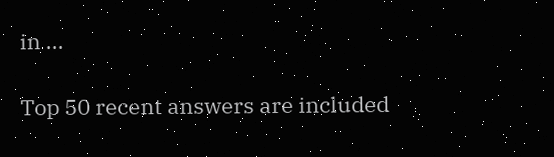in ...

Top 50 recent answers are included